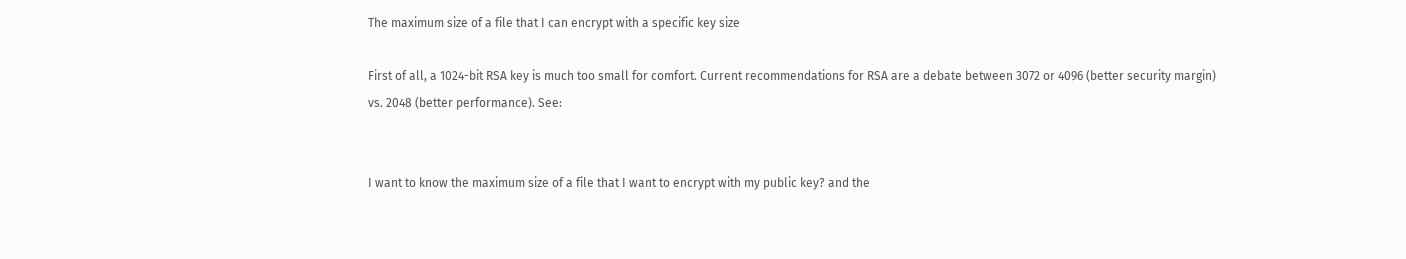The maximum size of a file that I can encrypt with a specific key size

First of all, a 1024-bit RSA key is much too small for comfort. Current recommendations for RSA are a debate between 3072 or 4096 (better security margin) vs. 2048 (better performance). See:


I want to know the maximum size of a file that I want to encrypt with my public key? and the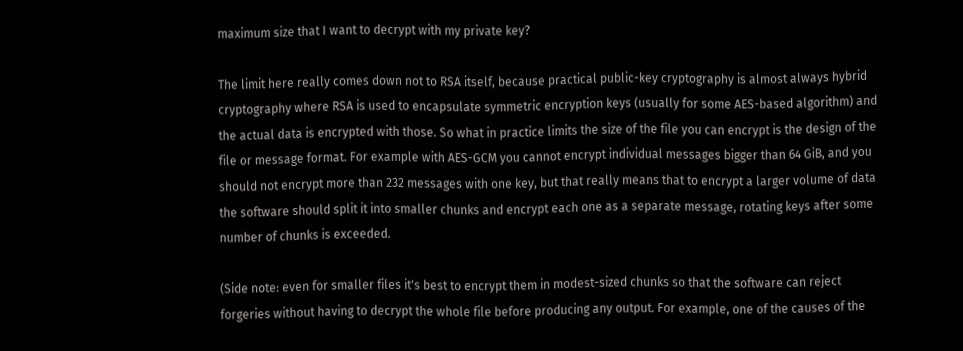maximum size that I want to decrypt with my private key?

The limit here really comes down not to RSA itself, because practical public-key cryptography is almost always hybrid cryptography where RSA is used to encapsulate symmetric encryption keys (usually for some AES-based algorithm) and the actual data is encrypted with those. So what in practice limits the size of the file you can encrypt is the design of the file or message format. For example with AES-GCM you cannot encrypt individual messages bigger than 64 GiB, and you should not encrypt more than 232 messages with one key, but that really means that to encrypt a larger volume of data the software should split it into smaller chunks and encrypt each one as a separate message, rotating keys after some number of chunks is exceeded.

(Side note: even for smaller files it's best to encrypt them in modest-sized chunks so that the software can reject forgeries without having to decrypt the whole file before producing any output. For example, one of the causes of the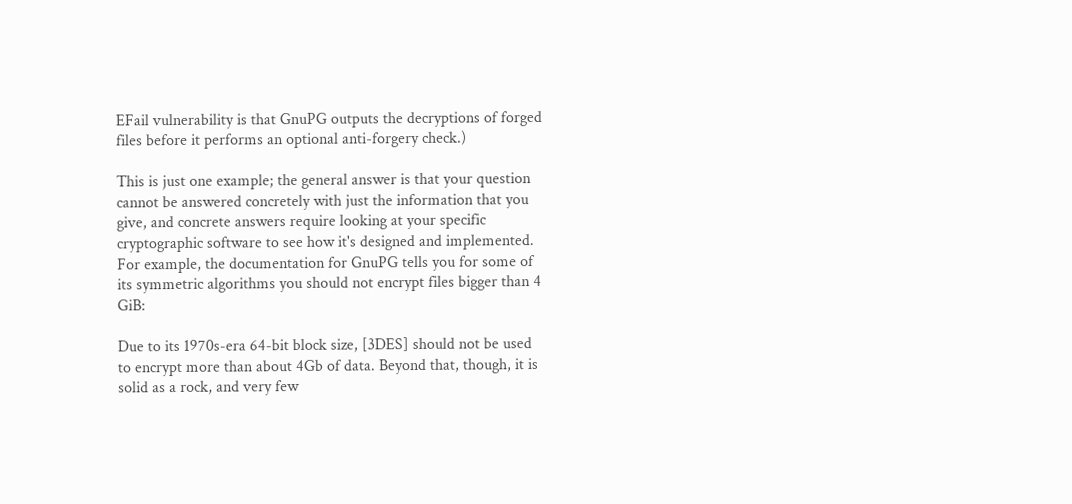EFail vulnerability is that GnuPG outputs the decryptions of forged files before it performs an optional anti-forgery check.)

This is just one example; the general answer is that your question cannot be answered concretely with just the information that you give, and concrete answers require looking at your specific cryptographic software to see how it's designed and implemented. For example, the documentation for GnuPG tells you for some of its symmetric algorithms you should not encrypt files bigger than 4 GiB:

Due to its 1970s-era 64-bit block size, [3DES] should not be used to encrypt more than about 4Gb of data. Beyond that, though, it is solid as a rock, and very few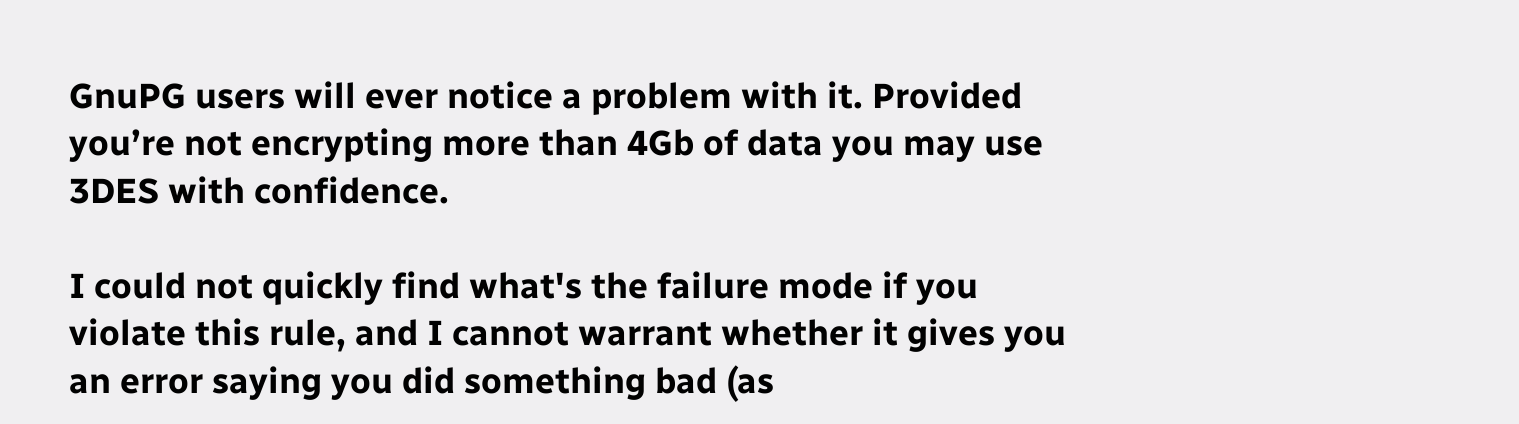GnuPG users will ever notice a problem with it. Provided you’re not encrypting more than 4Gb of data you may use 3DES with confidence.

I could not quickly find what's the failure mode if you violate this rule, and I cannot warrant whether it gives you an error saying you did something bad (as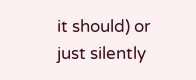it should) or just silently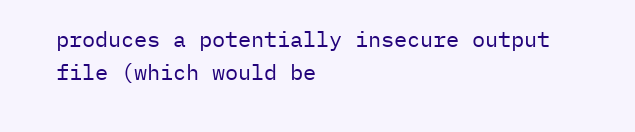produces a potentially insecure output file (which would be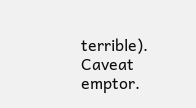terrible). Caveat emptor.